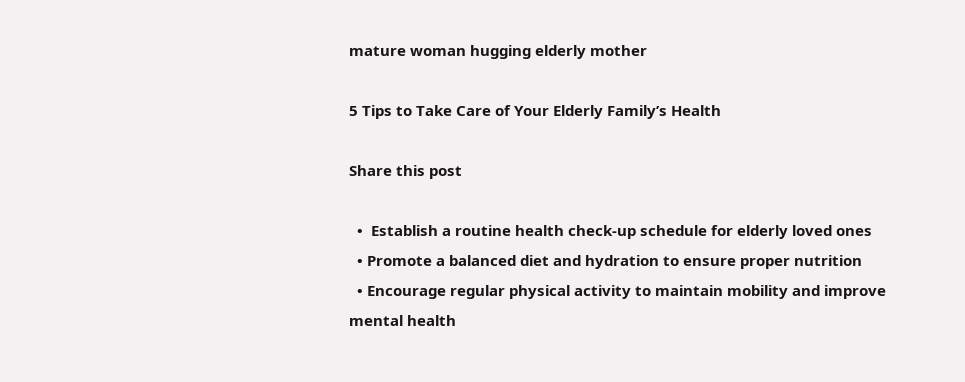mature woman hugging elderly mother

5 Tips to Take Care of Your Elderly Family’s Health

Share this post

  •  Establish a routine health check-up schedule for elderly loved ones
  • Promote a balanced diet and hydration to ensure proper nutrition
  • Encourage regular physical activity to maintain mobility and improve mental health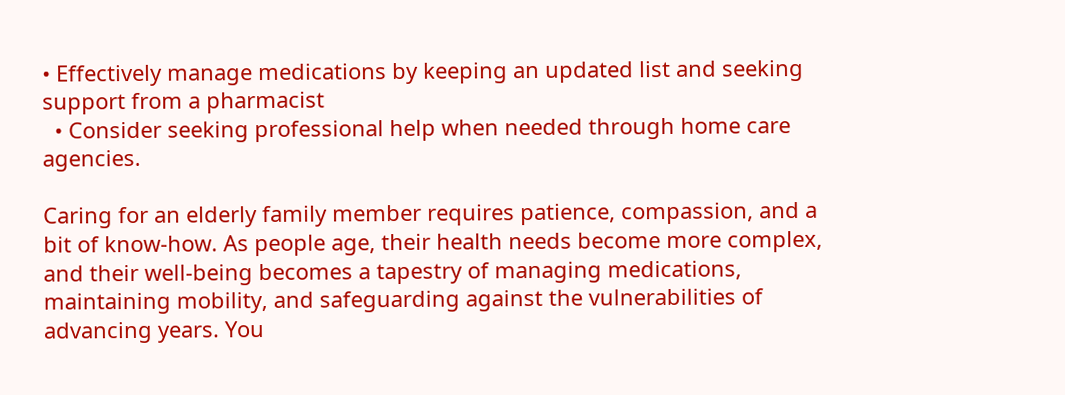• Effectively manage medications by keeping an updated list and seeking support from a pharmacist
  • Consider seeking professional help when needed through home care agencies.

Caring for an elderly family member requires patience, compassion, and a bit of know-how. As people age, their health needs become more complex, and their well-being becomes a tapestry of managing medications, maintaining mobility, and safeguarding against the vulnerabilities of advancing years. You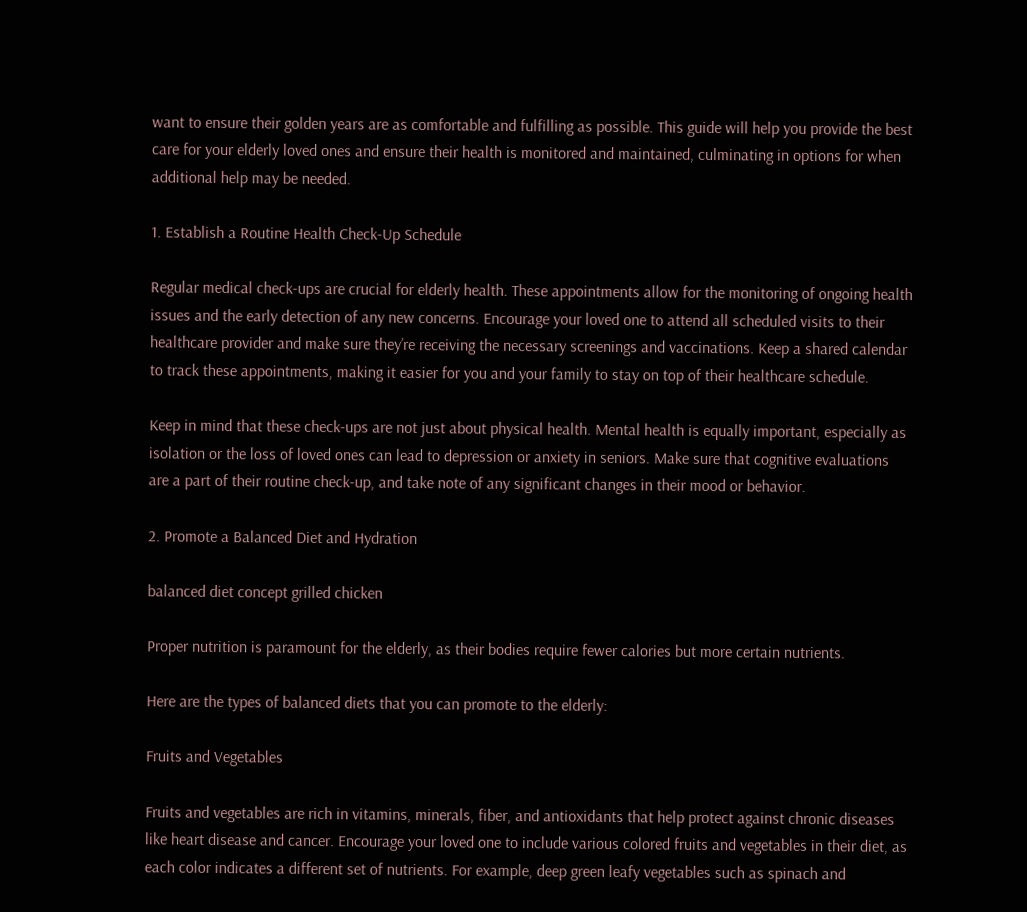want to ensure their golden years are as comfortable and fulfilling as possible. This guide will help you provide the best care for your elderly loved ones and ensure their health is monitored and maintained, culminating in options for when additional help may be needed.

1. Establish a Routine Health Check-Up Schedule

Regular medical check-ups are crucial for elderly health. These appointments allow for the monitoring of ongoing health issues and the early detection of any new concerns. Encourage your loved one to attend all scheduled visits to their healthcare provider and make sure they’re receiving the necessary screenings and vaccinations. Keep a shared calendar to track these appointments, making it easier for you and your family to stay on top of their healthcare schedule.

Keep in mind that these check-ups are not just about physical health. Mental health is equally important, especially as isolation or the loss of loved ones can lead to depression or anxiety in seniors. Make sure that cognitive evaluations are a part of their routine check-up, and take note of any significant changes in their mood or behavior.

2. Promote a Balanced Diet and Hydration

balanced diet concept grilled chicken

Proper nutrition is paramount for the elderly, as their bodies require fewer calories but more certain nutrients.

Here are the types of balanced diets that you can promote to the elderly:

Fruits and Vegetables

Fruits and vegetables are rich in vitamins, minerals, fiber, and antioxidants that help protect against chronic diseases like heart disease and cancer. Encourage your loved one to include various colored fruits and vegetables in their diet, as each color indicates a different set of nutrients. For example, deep green leafy vegetables such as spinach and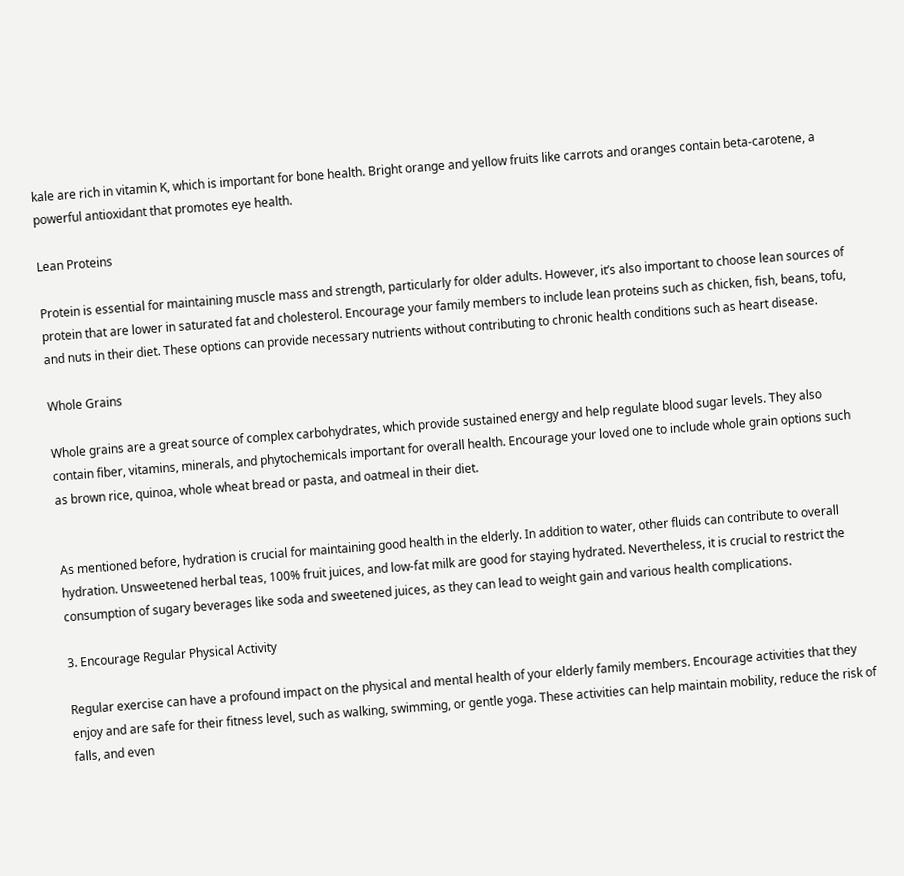kale are rich in vitamin K, which is important for bone health. Bright orange and yellow fruits like carrots and oranges contain beta-carotene, a powerful antioxidant that promotes eye health.

Lean Proteins

Protein is essential for maintaining muscle mass and strength, particularly for older adults. However, it’s also important to choose lean sources of protein that are lower in saturated fat and cholesterol. Encourage your family members to include lean proteins such as chicken, fish, beans, tofu, and nuts in their diet. These options can provide necessary nutrients without contributing to chronic health conditions such as heart disease.

Whole Grains

Whole grains are a great source of complex carbohydrates, which provide sustained energy and help regulate blood sugar levels. They also contain fiber, vitamins, minerals, and phytochemicals important for overall health. Encourage your loved one to include whole grain options such as brown rice, quinoa, whole wheat bread or pasta, and oatmeal in their diet.


As mentioned before, hydration is crucial for maintaining good health in the elderly. In addition to water, other fluids can contribute to overall hydration. Unsweetened herbal teas, 100% fruit juices, and low-fat milk are good for staying hydrated. Nevertheless, it is crucial to restrict the consumption of sugary beverages like soda and sweetened juices, as they can lead to weight gain and various health complications.

3. Encourage Regular Physical Activity

Regular exercise can have a profound impact on the physical and mental health of your elderly family members. Encourage activities that they enjoy and are safe for their fitness level, such as walking, swimming, or gentle yoga. These activities can help maintain mobility, reduce the risk of falls, and even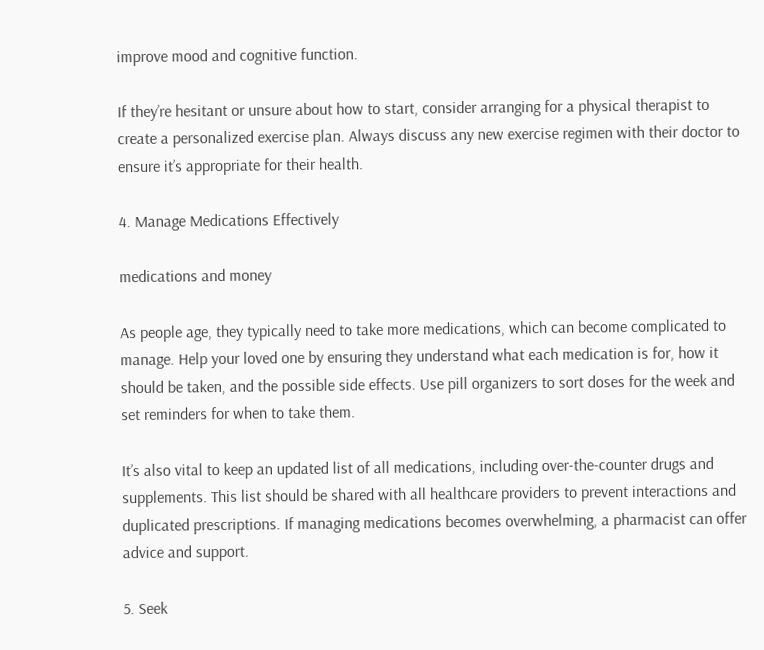improve mood and cognitive function.

If they’re hesitant or unsure about how to start, consider arranging for a physical therapist to create a personalized exercise plan. Always discuss any new exercise regimen with their doctor to ensure it’s appropriate for their health.

4. Manage Medications Effectively

medications and money

As people age, they typically need to take more medications, which can become complicated to manage. Help your loved one by ensuring they understand what each medication is for, how it should be taken, and the possible side effects. Use pill organizers to sort doses for the week and set reminders for when to take them.

It’s also vital to keep an updated list of all medications, including over-the-counter drugs and supplements. This list should be shared with all healthcare providers to prevent interactions and duplicated prescriptions. If managing medications becomes overwhelming, a pharmacist can offer advice and support.

5. Seek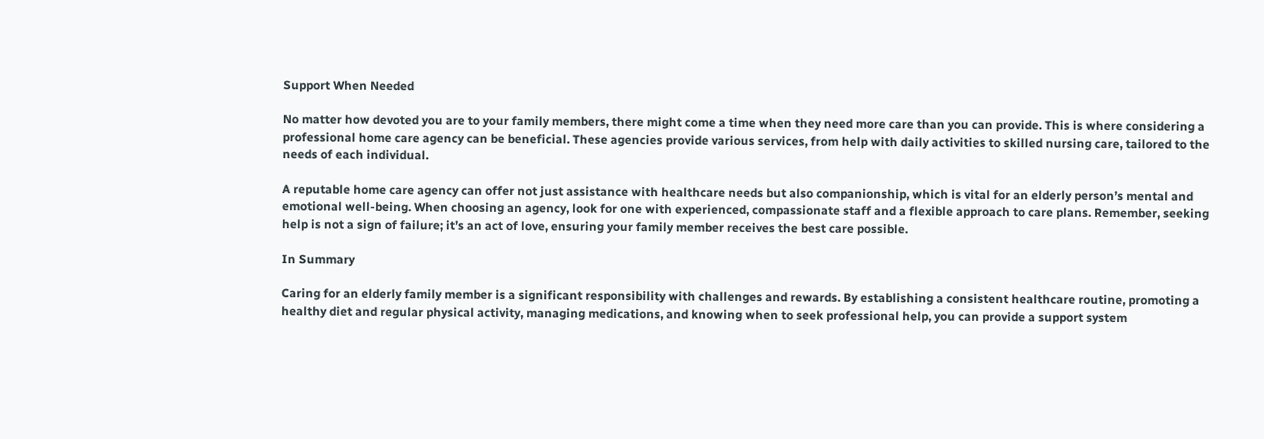Support When Needed

No matter how devoted you are to your family members, there might come a time when they need more care than you can provide. This is where considering a professional home care agency can be beneficial. These agencies provide various services, from help with daily activities to skilled nursing care, tailored to the needs of each individual.

A reputable home care agency can offer not just assistance with healthcare needs but also companionship, which is vital for an elderly person’s mental and emotional well-being. When choosing an agency, look for one with experienced, compassionate staff and a flexible approach to care plans. Remember, seeking help is not a sign of failure; it’s an act of love, ensuring your family member receives the best care possible.

In Summary

Caring for an elderly family member is a significant responsibility with challenges and rewards. By establishing a consistent healthcare routine, promoting a healthy diet and regular physical activity, managing medications, and knowing when to seek professional help, you can provide a support system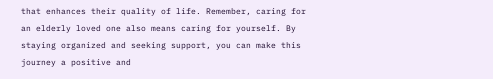that enhances their quality of life. Remember, caring for an elderly loved one also means caring for yourself. By staying organized and seeking support, you can make this journey a positive and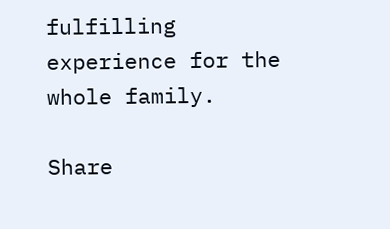fulfilling experience for the whole family.

Share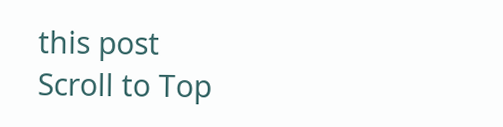this post
Scroll to Top